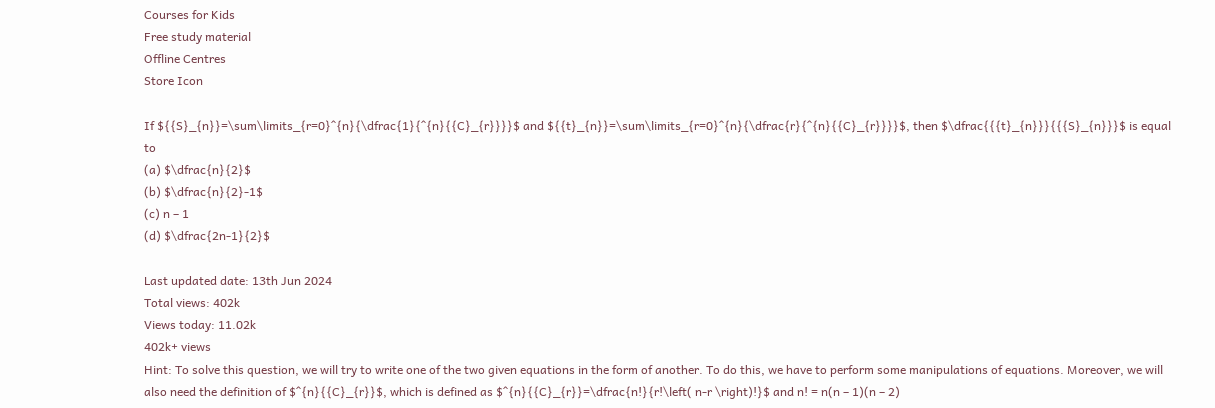Courses for Kids
Free study material
Offline Centres
Store Icon

If ${{S}_{n}}=\sum\limits_{r=0}^{n}{\dfrac{1}{^{n}{{C}_{r}}}}$ and ${{t}_{n}}=\sum\limits_{r=0}^{n}{\dfrac{r}{^{n}{{C}_{r}}}}$, then $\dfrac{{{t}_{n}}}{{{S}_{n}}}$ is equal to
(a) $\dfrac{n}{2}$
(b) $\dfrac{n}{2}-1$
(c) n – 1
(d) $\dfrac{2n-1}{2}$

Last updated date: 13th Jun 2024
Total views: 402k
Views today: 11.02k
402k+ views
Hint: To solve this question, we will try to write one of the two given equations in the form of another. To do this, we have to perform some manipulations of equations. Moreover, we will also need the definition of $^{n}{{C}_{r}}$, which is defined as $^{n}{{C}_{r}}=\dfrac{n!}{r!\left( n-r \right)!}$ and n! = n(n – 1)(n – 2)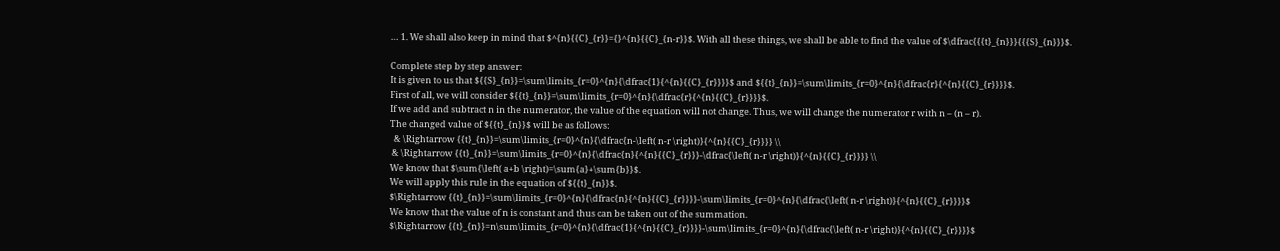… 1. We shall also keep in mind that $^{n}{{C}_{r}}={}^{n}{{C}_{n-r}}$. With all these things, we shall be able to find the value of $\dfrac{{{t}_{n}}}{{{S}_{n}}}$.

Complete step by step answer:
It is given to us that ${{S}_{n}}=\sum\limits_{r=0}^{n}{\dfrac{1}{^{n}{{C}_{r}}}}$ and ${{t}_{n}}=\sum\limits_{r=0}^{n}{\dfrac{r}{^{n}{{C}_{r}}}}$.
First of all, we will consider ${{t}_{n}}=\sum\limits_{r=0}^{n}{\dfrac{r}{^{n}{{C}_{r}}}}$.
If we add and subtract n in the numerator, the value of the equation will not change. Thus, we will change the numerator r with n – (n – r).
The changed value of ${{t}_{n}}$ will be as follows:
  & \Rightarrow {{t}_{n}}=\sum\limits_{r=0}^{n}{\dfrac{n-\left( n-r \right)}{^{n}{{C}_{r}}}} \\
 & \Rightarrow {{t}_{n}}=\sum\limits_{r=0}^{n}{\dfrac{n}{^{n}{{C}_{r}}}-\dfrac{\left( n-r \right)}{^{n}{{C}_{r}}}} \\
We know that $\sum{\left( a+b \right)=\sum{a}+\sum{b}}$.
We will apply this rule in the equation of ${{t}_{n}}$.
$\Rightarrow {{t}_{n}}=\sum\limits_{r=0}^{n}{\dfrac{n}{^{n}{{C}_{r}}}}-\sum\limits_{r=0}^{n}{\dfrac{\left( n-r \right)}{^{n}{{C}_{r}}}}$
We know that the value of n is constant and thus can be taken out of the summation.
$\Rightarrow {{t}_{n}}=n\sum\limits_{r=0}^{n}{\dfrac{1}{^{n}{{C}_{r}}}}-\sum\limits_{r=0}^{n}{\dfrac{\left( n-r \right)}{^{n}{{C}_{r}}}}$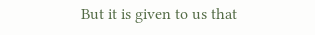But it is given to us that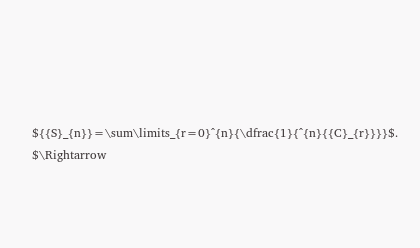${{S}_{n}}=\sum\limits_{r=0}^{n}{\dfrac{1}{^{n}{{C}_{r}}}}$.
$\Rightarrow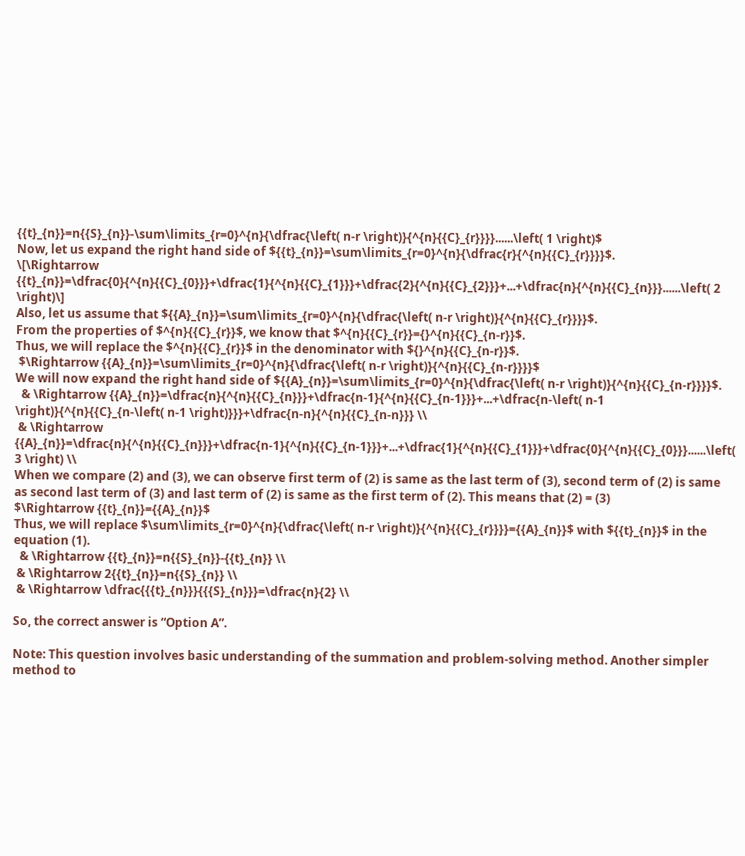{{t}_{n}}=n{{S}_{n}}-\sum\limits_{r=0}^{n}{\dfrac{\left( n-r \right)}{^{n}{{C}_{r}}}}......\left( 1 \right)$
Now, let us expand the right hand side of ${{t}_{n}}=\sum\limits_{r=0}^{n}{\dfrac{r}{^{n}{{C}_{r}}}}$.
\[\Rightarrow {{t}_{n}}=\dfrac{0}{^{n}{{C}_{0}}}+\dfrac{1}{^{n}{{C}_{1}}}+\dfrac{2}{^{n}{{C}_{2}}}+...+\dfrac{n}{^{n}{{C}_{n}}}......\left( 2 \right)\]
Also, let us assume that ${{A}_{n}}=\sum\limits_{r=0}^{n}{\dfrac{\left( n-r \right)}{^{n}{{C}_{r}}}}$.
From the properties of $^{n}{{C}_{r}}$, we know that $^{n}{{C}_{r}}={}^{n}{{C}_{n-r}}$.
Thus, we will replace the $^{n}{{C}_{r}}$ in the denominator with ${}^{n}{{C}_{n-r}}$.
 $\Rightarrow {{A}_{n}}=\sum\limits_{r=0}^{n}{\dfrac{\left( n-r \right)}{^{n}{{C}_{n-r}}}}$
We will now expand the right hand side of ${{A}_{n}}=\sum\limits_{r=0}^{n}{\dfrac{\left( n-r \right)}{^{n}{{C}_{n-r}}}}$.
  & \Rightarrow {{A}_{n}}=\dfrac{n}{^{n}{{C}_{n}}}+\dfrac{n-1}{^{n}{{C}_{n-1}}}+...+\dfrac{n-\left( n-1 \right)}{^{n}{{C}_{n-\left( n-1 \right)}}}+\dfrac{n-n}{^{n}{{C}_{n-n}}} \\
 & \Rightarrow {{A}_{n}}=\dfrac{n}{^{n}{{C}_{n}}}+\dfrac{n-1}{^{n}{{C}_{n-1}}}+...+\dfrac{1}{^{n}{{C}_{1}}}+\dfrac{0}{^{n}{{C}_{0}}}......\left( 3 \right) \\
When we compare (2) and (3), we can observe first term of (2) is same as the last term of (3), second term of (2) is same as second last term of (3) and last term of (2) is same as the first term of (2). This means that (2) = (3)
$\Rightarrow {{t}_{n}}={{A}_{n}}$
Thus, we will replace $\sum\limits_{r=0}^{n}{\dfrac{\left( n-r \right)}{^{n}{{C}_{r}}}}={{A}_{n}}$ with ${{t}_{n}}$ in the equation (1).
  & \Rightarrow {{t}_{n}}=n{{S}_{n}}-{{t}_{n}} \\
 & \Rightarrow 2{{t}_{n}}=n{{S}_{n}} \\
 & \Rightarrow \dfrac{{{t}_{n}}}{{{S}_{n}}}=\dfrac{n}{2} \\

So, the correct answer is “Option A”.

Note: This question involves basic understanding of the summation and problem-solving method. Another simpler method to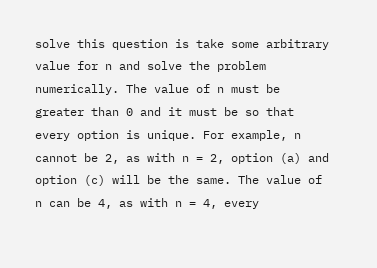solve this question is take some arbitrary value for n and solve the problem numerically. The value of n must be greater than 0 and it must be so that every option is unique. For example, n cannot be 2, as with n = 2, option (a) and option (c) will be the same. The value of n can be 4, as with n = 4, every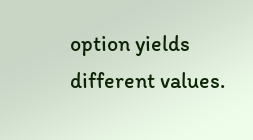option yields different values.